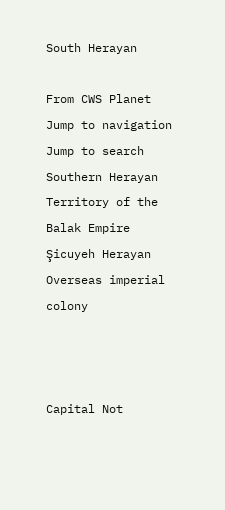South Herayan

From CWS Planet
Jump to navigation Jump to search
Southern Herayan Territory of the Balak Empire
Şicuyeh Herayan
Overseas imperial colony



Capital Not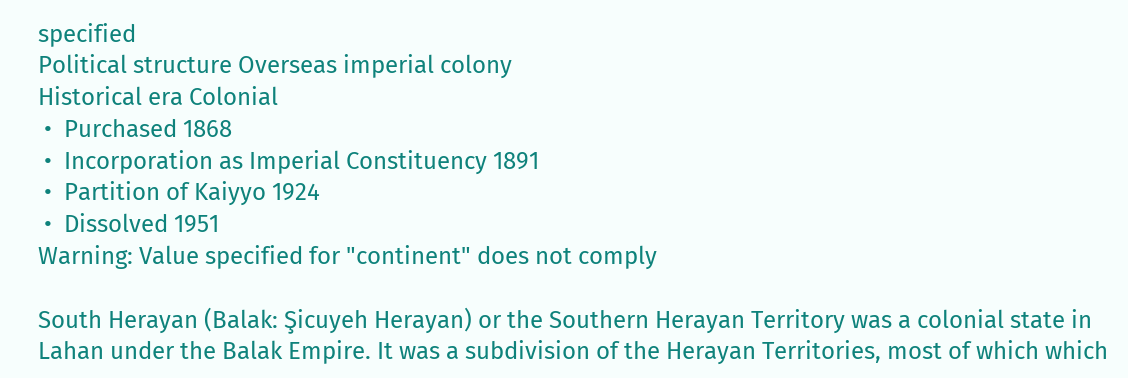specified
Political structure Overseas imperial colony
Historical era Colonial
 •  Purchased 1868
 •  Incorporation as Imperial Constituency 1891
 •  Partition of Kaiyyo 1924
 •  Dissolved 1951
Warning: Value specified for "continent" does not comply

South Herayan (Balak: Şicuyeh Herayan) or the Southern Herayan Territory was a colonial state in Lahan under the Balak Empire. It was a subdivision of the Herayan Territories, most of which which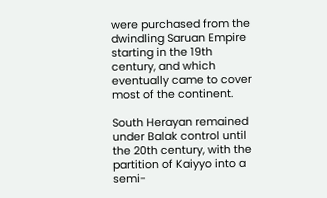were purchased from the dwindling Saruan Empire starting in the 19th century, and which eventually came to cover most of the continent.

South Herayan remained under Balak control until the 20th century, with the partition of Kaiyyo into a semi-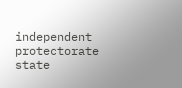independent protectorate state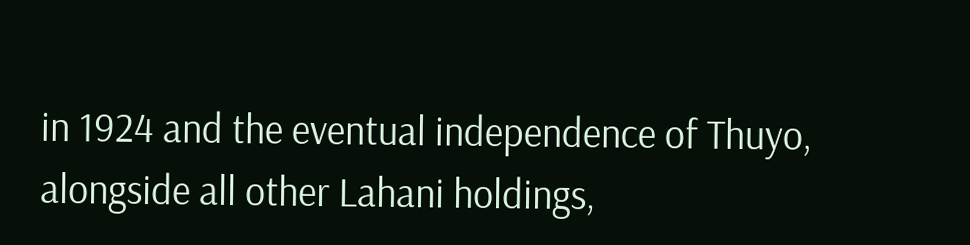in 1924 and the eventual independence of Thuyo, alongside all other Lahani holdings,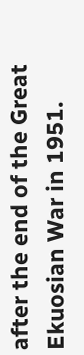after the end of the Great Ekuosian War in 1951.